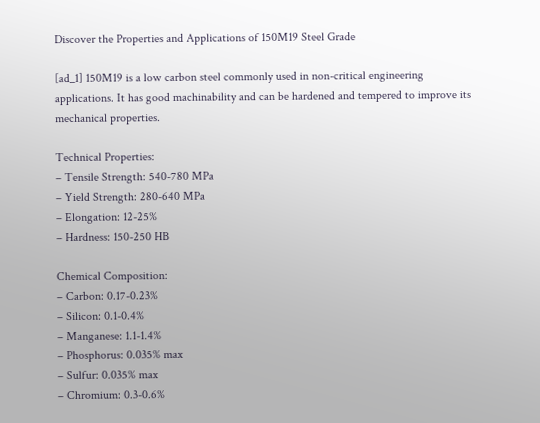Discover the Properties and Applications of 150M19 Steel Grade

[ad_1] 150M19 is a low carbon steel commonly used in non-critical engineering applications. It has good machinability and can be hardened and tempered to improve its mechanical properties.

Technical Properties:
– Tensile Strength: 540-780 MPa
– Yield Strength: 280-640 MPa
– Elongation: 12-25%
– Hardness: 150-250 HB

Chemical Composition:
– Carbon: 0.17-0.23%
– Silicon: 0.1-0.4%
– Manganese: 1.1-1.4%
– Phosphorus: 0.035% max
– Sulfur: 0.035% max
– Chromium: 0.3-0.6%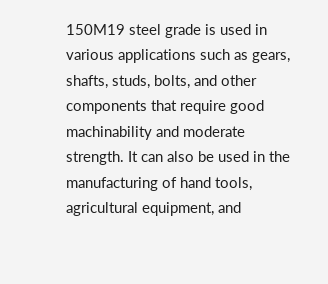150M19 steel grade is used in various applications such as gears, shafts, studs, bolts, and other components that require good machinability and moderate strength. It can also be used in the manufacturing of hand tools, agricultural equipment, and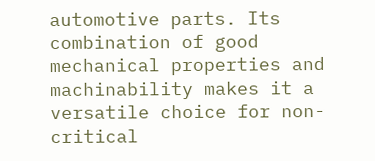automotive parts. Its combination of good mechanical properties and machinability makes it a versatile choice for non-critical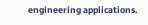engineering applications.